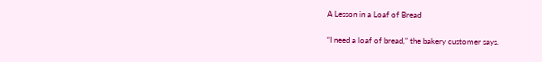A Lesson in a Loaf of Bread

“I need a loaf of bread,” the bakery customer says.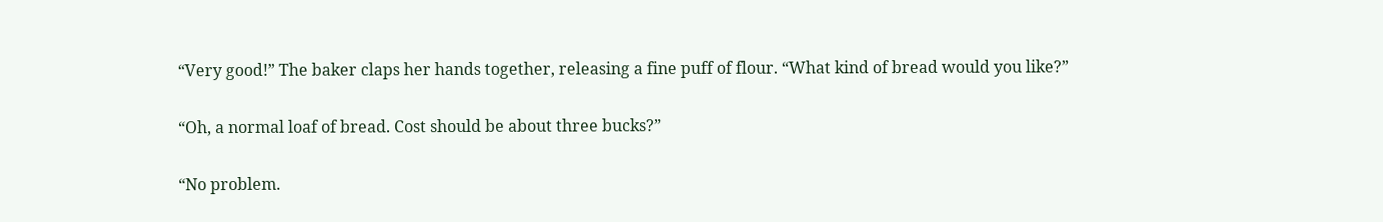“Very good!” The baker claps her hands together, releasing a fine puff of flour. “What kind of bread would you like?”

“Oh, a normal loaf of bread. Cost should be about three bucks?”

“No problem.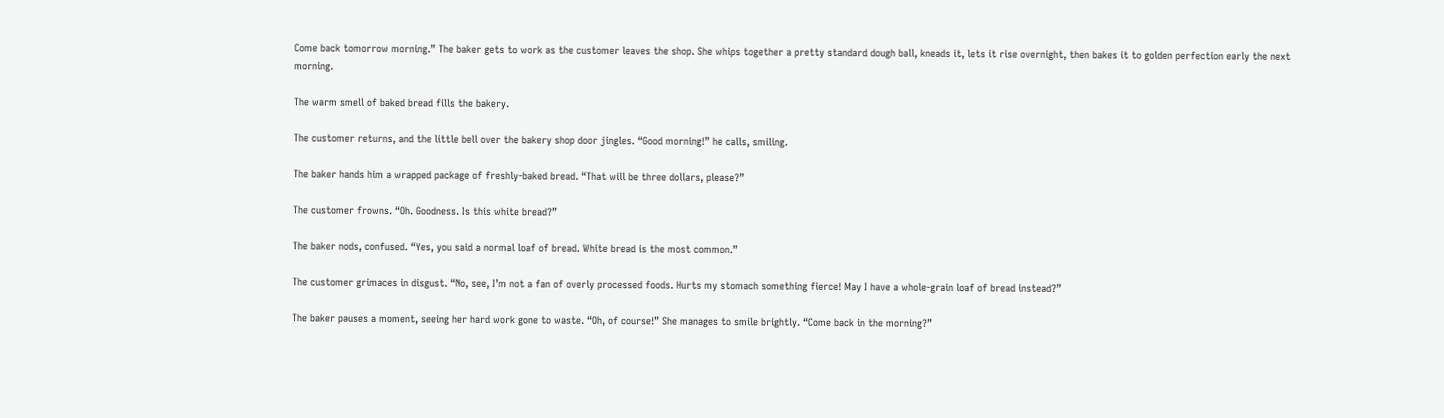Come back tomorrow morning.” The baker gets to work as the customer leaves the shop. She whips together a pretty standard dough ball, kneads it, lets it rise overnight, then bakes it to golden perfection early the next morning.

The warm smell of baked bread fills the bakery.

The customer returns, and the little bell over the bakery shop door jingles. “Good morning!” he calls, smiling.

The baker hands him a wrapped package of freshly-baked bread. “That will be three dollars, please?”

The customer frowns. “Oh. Goodness. Is this white bread?”

The baker nods, confused. “Yes, you said a normal loaf of bread. White bread is the most common.”

The customer grimaces in disgust. “No, see, I’m not a fan of overly processed foods. Hurts my stomach something fierce! May I have a whole-grain loaf of bread instead?”

The baker pauses a moment, seeing her hard work gone to waste. “Oh, of course!” She manages to smile brightly. “Come back in the morning?”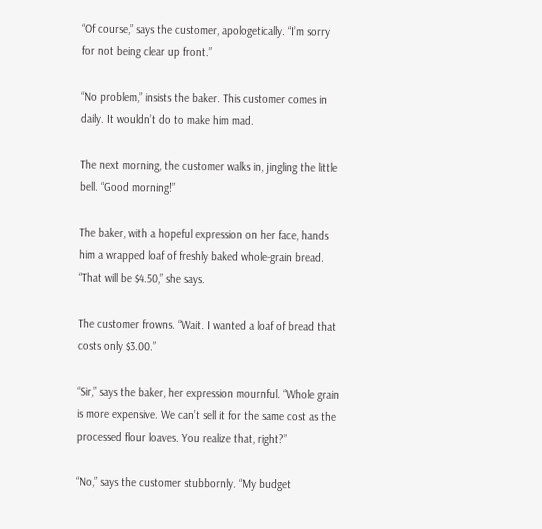“Of course,” says the customer, apologetically. “I’m sorry for not being clear up front.”

“No problem,” insists the baker. This customer comes in daily. It wouldn’t do to make him mad.

The next morning, the customer walks in, jingling the little bell. “Good morning!”

The baker, with a hopeful expression on her face, hands him a wrapped loaf of freshly baked whole-grain bread. “That will be $4.50,” she says.

The customer frowns. “Wait. I wanted a loaf of bread that costs only $3.00.”

“Sir,” says the baker, her expression mournful. “Whole grain is more expensive. We can’t sell it for the same cost as the processed flour loaves. You realize that, right?”

“No,” says the customer stubbornly. “My budget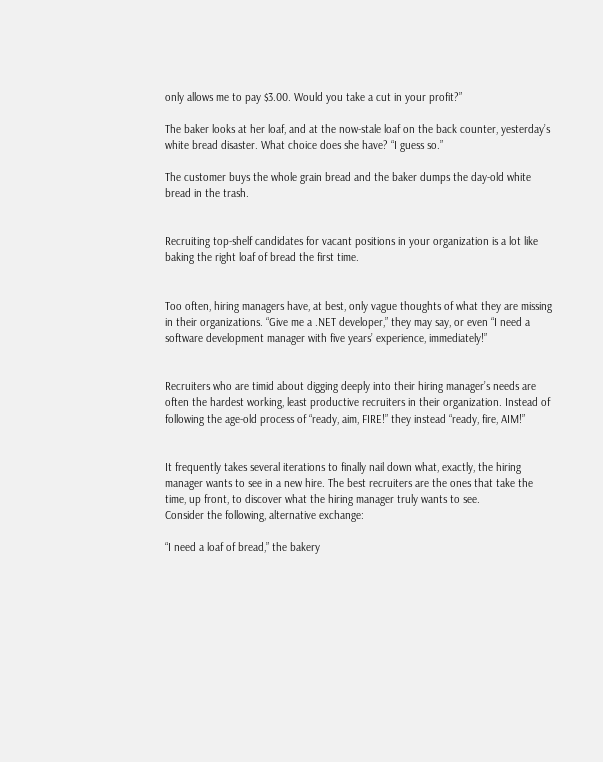only allows me to pay $3.00. Would you take a cut in your profit?”

The baker looks at her loaf, and at the now-stale loaf on the back counter, yesterday’s white bread disaster. What choice does she have? “I guess so.”

The customer buys the whole grain bread and the baker dumps the day-old white bread in the trash.


Recruiting top-shelf candidates for vacant positions in your organization is a lot like baking the right loaf of bread the first time.


Too often, hiring managers have, at best, only vague thoughts of what they are missing in their organizations. “Give me a .NET developer,” they may say, or even “I need a software development manager with five years’ experience, immediately!”


Recruiters who are timid about digging deeply into their hiring manager’s needs are often the hardest working, least productive recruiters in their organization. Instead of following the age-old process of “ready, aim, FIRE!” they instead “ready, fire, AIM!”


It frequently takes several iterations to finally nail down what, exactly, the hiring manager wants to see in a new hire. The best recruiters are the ones that take the time, up front, to discover what the hiring manager truly wants to see.
Consider the following, alternative exchange:

“I need a loaf of bread,” the bakery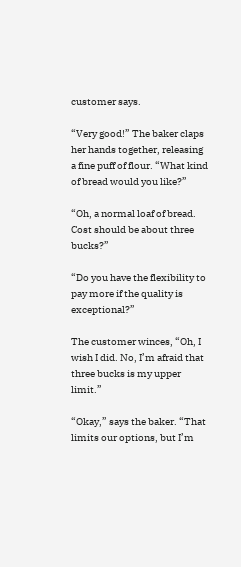customer says.

“Very good!” The baker claps her hands together, releasing a fine puff of flour. “What kind of bread would you like?”

“Oh, a normal loaf of bread. Cost should be about three bucks?”

“Do you have the flexibility to pay more if the quality is exceptional?”

The customer winces, “Oh, I wish I did. No, I’m afraid that three bucks is my upper limit.”

“Okay,” says the baker. “That limits our options, but I’m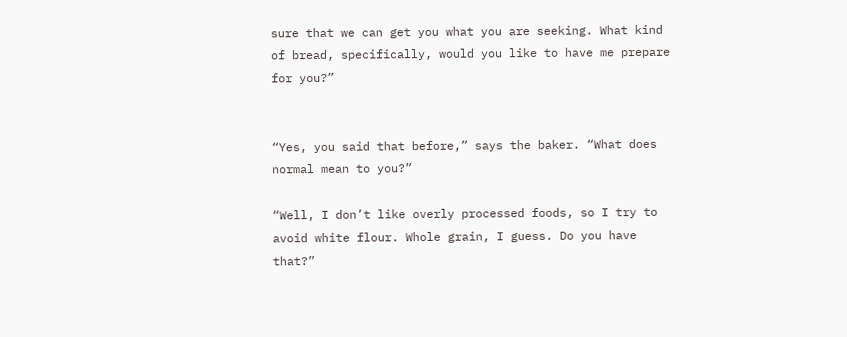sure that we can get you what you are seeking. What kind of bread, specifically, would you like to have me prepare for you?”


“Yes, you said that before,” says the baker. “What does normal mean to you?”

“Well, I don’t like overly processed foods, so I try to avoid white flour. Whole grain, I guess. Do you have that?”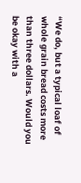“We do, but a typical loaf of whole grain bread costs more than three dollars. Would you be okay with a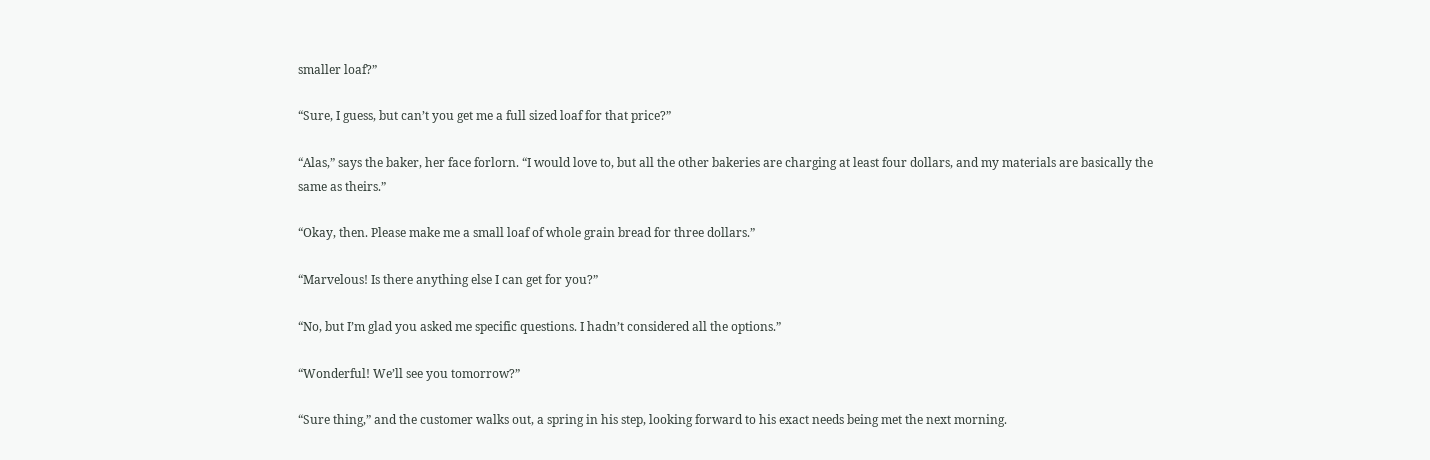smaller loaf?”

“Sure, I guess, but can’t you get me a full sized loaf for that price?”

“Alas,” says the baker, her face forlorn. “I would love to, but all the other bakeries are charging at least four dollars, and my materials are basically the same as theirs.”

“Okay, then. Please make me a small loaf of whole grain bread for three dollars.”

“Marvelous! Is there anything else I can get for you?”

“No, but I’m glad you asked me specific questions. I hadn’t considered all the options.”

“Wonderful! We’ll see you tomorrow?”

“Sure thing,” and the customer walks out, a spring in his step, looking forward to his exact needs being met the next morning.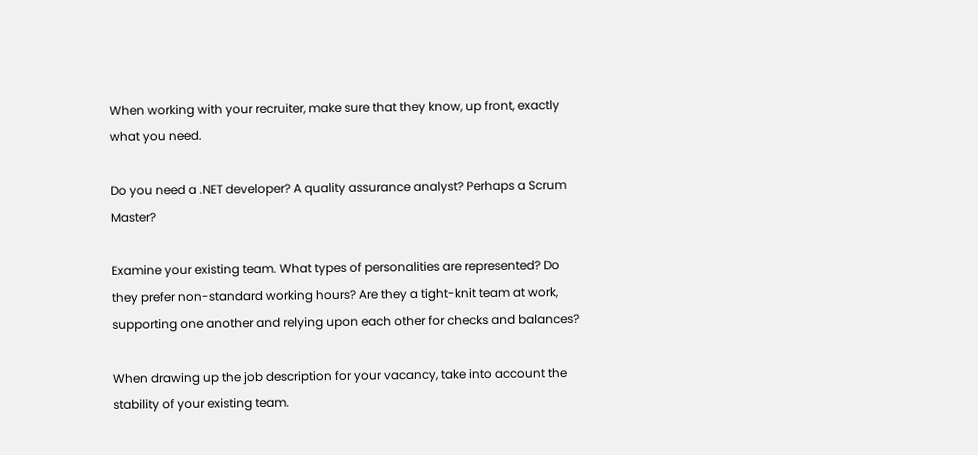When working with your recruiter, make sure that they know, up front, exactly what you need.

Do you need a .NET developer? A quality assurance analyst? Perhaps a Scrum Master?

Examine your existing team. What types of personalities are represented? Do they prefer non-standard working hours? Are they a tight-knit team at work, supporting one another and relying upon each other for checks and balances?

When drawing up the job description for your vacancy, take into account the stability of your existing team.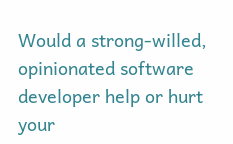Would a strong-willed, opinionated software developer help or hurt your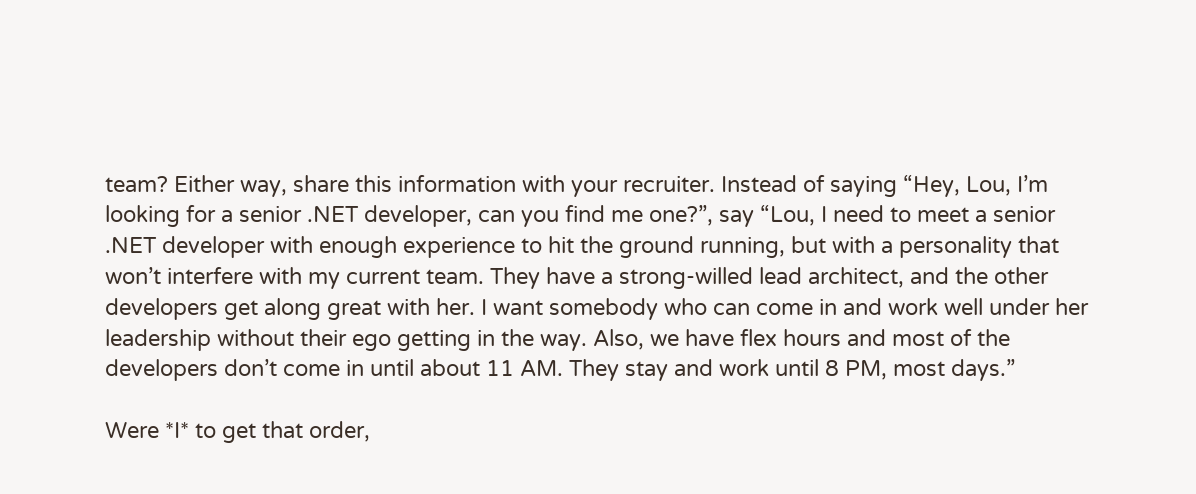team? Either way, share this information with your recruiter. Instead of saying “Hey, Lou, I’m looking for a senior .NET developer, can you find me one?”, say “Lou, I need to meet a senior .NET developer with enough experience to hit the ground running, but with a personality that won’t interfere with my current team. They have a strong-willed lead architect, and the other developers get along great with her. I want somebody who can come in and work well under her leadership without their ego getting in the way. Also, we have flex hours and most of the developers don’t come in until about 11 AM. They stay and work until 8 PM, most days.”

Were *I* to get that order,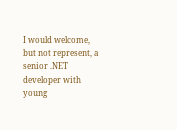I would welcome, but not represent, a senior .NET developer with young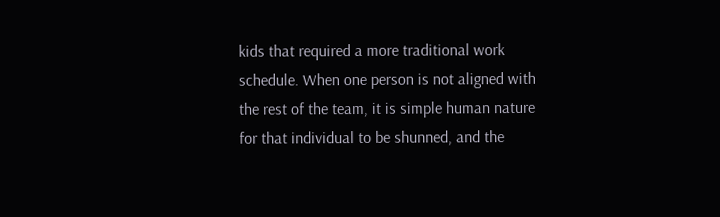kids that required a more traditional work schedule. When one person is not aligned with the rest of the team, it is simple human nature for that individual to be shunned, and the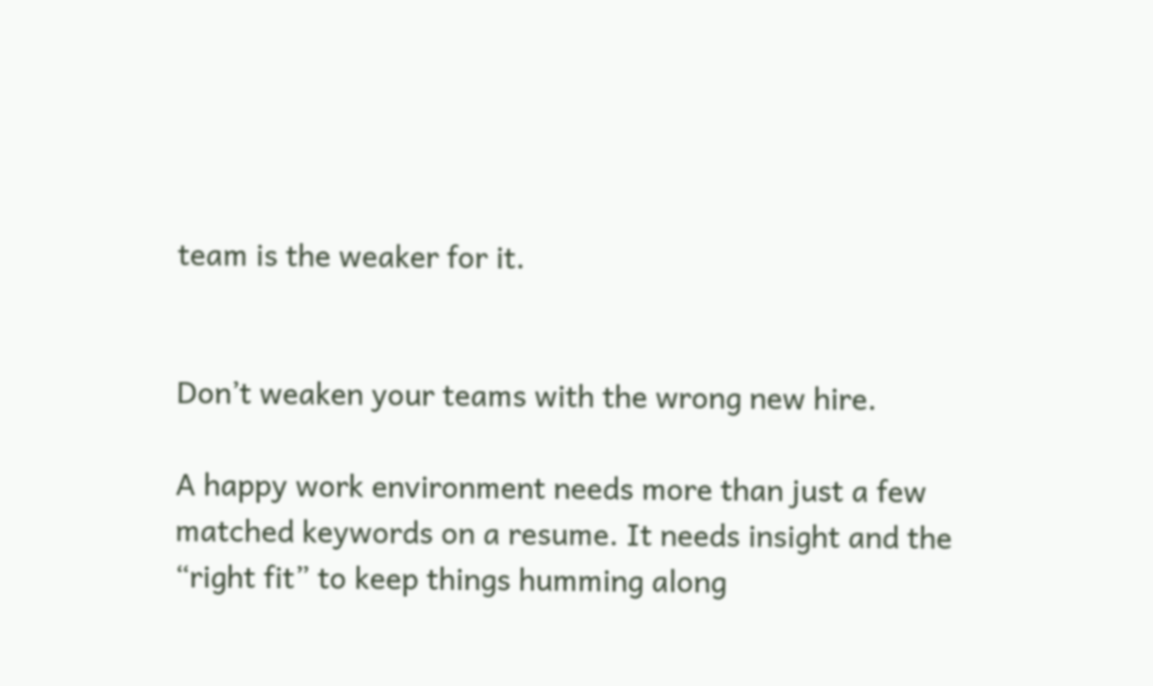team is the weaker for it.


Don’t weaken your teams with the wrong new hire.

A happy work environment needs more than just a few matched keywords on a resume. It needs insight and the “right fit” to keep things humming along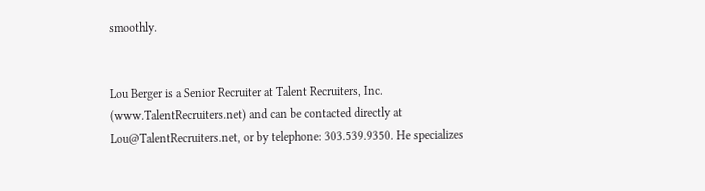smoothly.


Lou Berger is a Senior Recruiter at Talent Recruiters, Inc. (www.TalentRecruiters.net) and can be contacted directly at Lou@TalentRecruiters.net, or by telephone: 303.539.9350. He specializes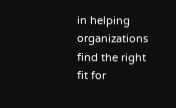in helping organizations find the right fit for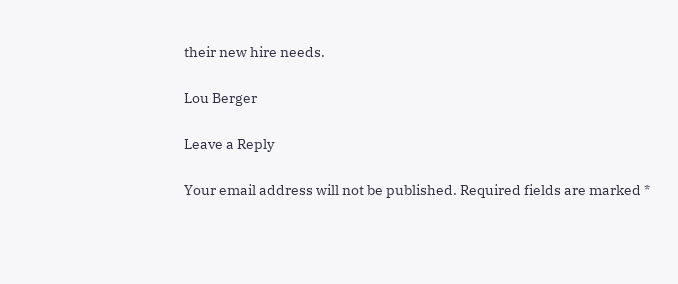their new hire needs.

Lou Berger

Leave a Reply

Your email address will not be published. Required fields are marked *